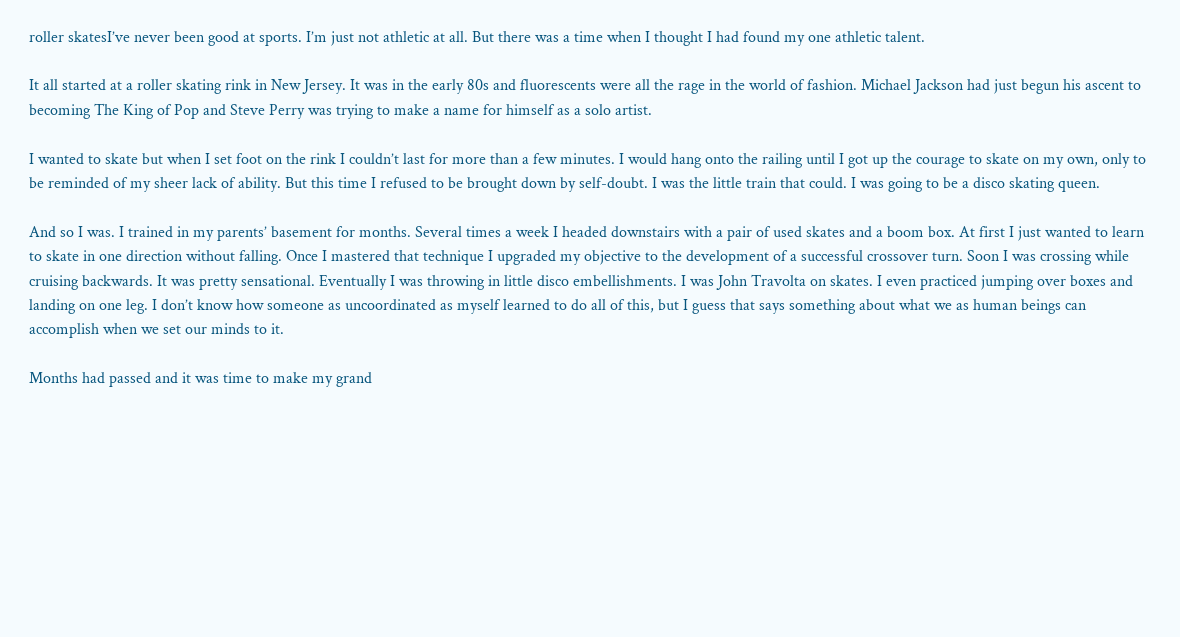roller skatesI’ve never been good at sports. I’m just not athletic at all. But there was a time when I thought I had found my one athletic talent.

It all started at a roller skating rink in New Jersey. It was in the early 80s and fluorescents were all the rage in the world of fashion. Michael Jackson had just begun his ascent to becoming The King of Pop and Steve Perry was trying to make a name for himself as a solo artist.

I wanted to skate but when I set foot on the rink I couldn’t last for more than a few minutes. I would hang onto the railing until I got up the courage to skate on my own, only to be reminded of my sheer lack of ability. But this time I refused to be brought down by self-doubt. I was the little train that could. I was going to be a disco skating queen.

And so I was. I trained in my parents’ basement for months. Several times a week I headed downstairs with a pair of used skates and a boom box. At first I just wanted to learn to skate in one direction without falling. Once I mastered that technique I upgraded my objective to the development of a successful crossover turn. Soon I was crossing while cruising backwards. It was pretty sensational. Eventually I was throwing in little disco embellishments. I was John Travolta on skates. I even practiced jumping over boxes and landing on one leg. I don’t know how someone as uncoordinated as myself learned to do all of this, but I guess that says something about what we as human beings can accomplish when we set our minds to it.

Months had passed and it was time to make my grand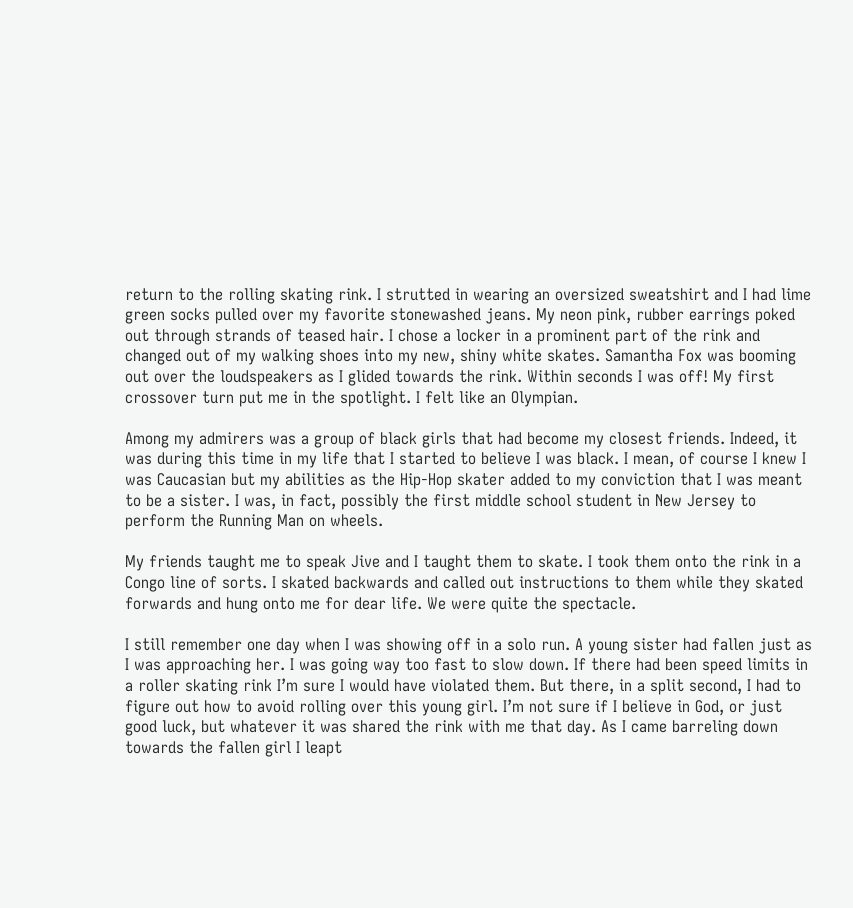return to the rolling skating rink. I strutted in wearing an oversized sweatshirt and I had lime green socks pulled over my favorite stonewashed jeans. My neon pink, rubber earrings poked out through strands of teased hair. I chose a locker in a prominent part of the rink and changed out of my walking shoes into my new, shiny white skates. Samantha Fox was booming out over the loudspeakers as I glided towards the rink. Within seconds I was off! My first crossover turn put me in the spotlight. I felt like an Olympian.

Among my admirers was a group of black girls that had become my closest friends. Indeed, it was during this time in my life that I started to believe I was black. I mean, of course I knew I was Caucasian but my abilities as the Hip-Hop skater added to my conviction that I was meant to be a sister. I was, in fact, possibly the first middle school student in New Jersey to perform the Running Man on wheels.

My friends taught me to speak Jive and I taught them to skate. I took them onto the rink in a Congo line of sorts. I skated backwards and called out instructions to them while they skated forwards and hung onto me for dear life. We were quite the spectacle.

I still remember one day when I was showing off in a solo run. A young sister had fallen just as I was approaching her. I was going way too fast to slow down. If there had been speed limits in a roller skating rink I’m sure I would have violated them. But there, in a split second, I had to figure out how to avoid rolling over this young girl. I’m not sure if I believe in God, or just good luck, but whatever it was shared the rink with me that day. As I came barreling down towards the fallen girl I leapt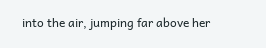into the air, jumping far above her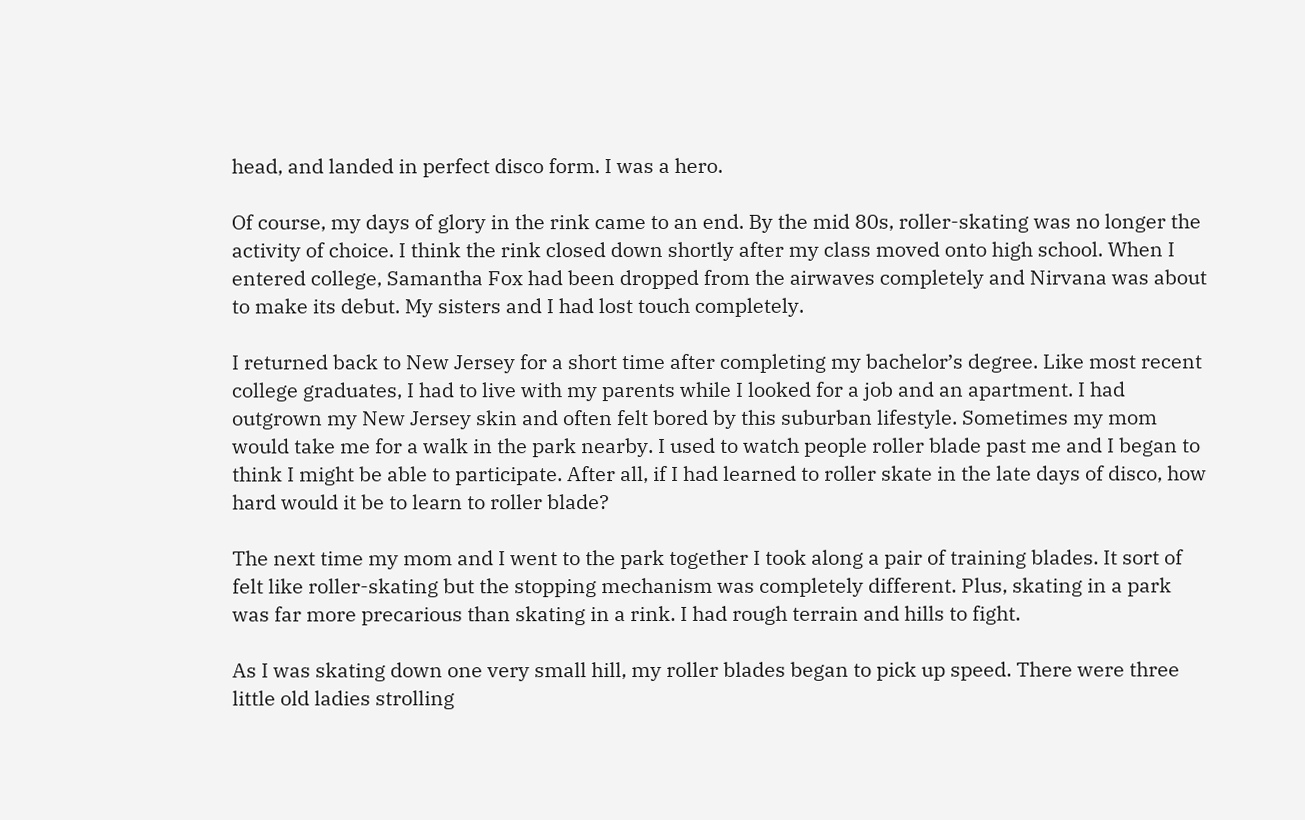head, and landed in perfect disco form. I was a hero.

Of course, my days of glory in the rink came to an end. By the mid 80s, roller-skating was no longer the activity of choice. I think the rink closed down shortly after my class moved onto high school. When I entered college, Samantha Fox had been dropped from the airwaves completely and Nirvana was about to make its debut. My sisters and I had lost touch completely.

I returned back to New Jersey for a short time after completing my bachelor’s degree. Like most recent college graduates, I had to live with my parents while I looked for a job and an apartment. I had outgrown my New Jersey skin and often felt bored by this suburban lifestyle. Sometimes my mom would take me for a walk in the park nearby. I used to watch people roller blade past me and I began to think I might be able to participate. After all, if I had learned to roller skate in the late days of disco, how hard would it be to learn to roller blade?

The next time my mom and I went to the park together I took along a pair of training blades. It sort of felt like roller-skating but the stopping mechanism was completely different. Plus, skating in a park was far more precarious than skating in a rink. I had rough terrain and hills to fight.

As I was skating down one very small hill, my roller blades began to pick up speed. There were three little old ladies strolling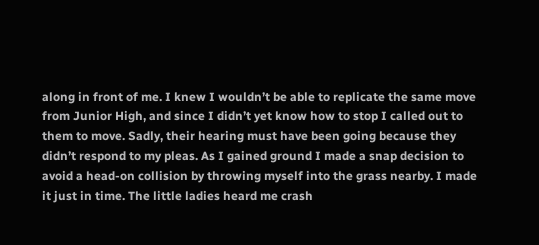along in front of me. I knew I wouldn’t be able to replicate the same move from Junior High, and since I didn’t yet know how to stop I called out to them to move. Sadly, their hearing must have been going because they didn’t respond to my pleas. As I gained ground I made a snap decision to avoid a head-on collision by throwing myself into the grass nearby. I made it just in time. The little ladies heard me crash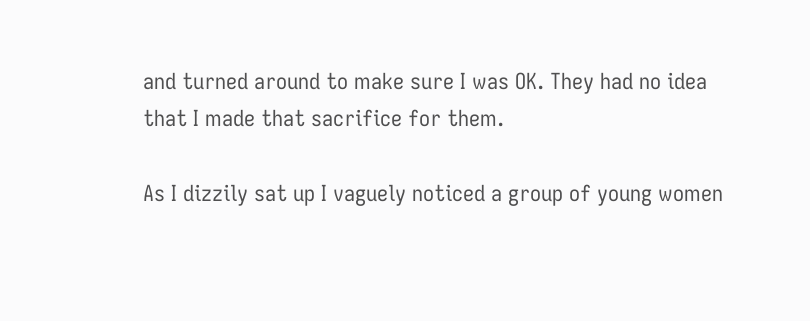and turned around to make sure I was OK. They had no idea that I made that sacrifice for them.

As I dizzily sat up I vaguely noticed a group of young women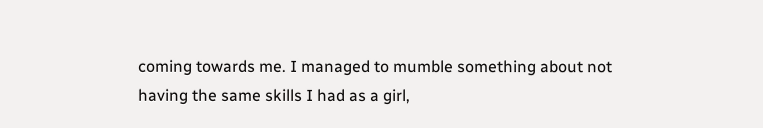coming towards me. I managed to mumble something about not having the same skills I had as a girl,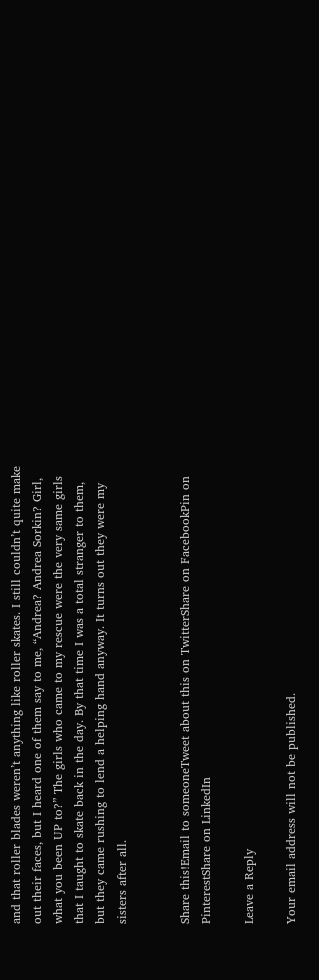and that roller blades weren’t anything like roller skates. I still couldn’t quite make out their faces, but I heard one of them say to me, “Andrea? Andrea Sorkin? Girl, what you been UP to?” The girls who came to my rescue were the very same girls that I taught to skate back in the day. By that time I was a total stranger to them, but they came rushing to lend a helping hand anyway. It turns out they were my sisters after all.


Share this!Email to someoneTweet about this on TwitterShare on FacebookPin on PinterestShare on LinkedIn

Leave a Reply

Your email address will not be published.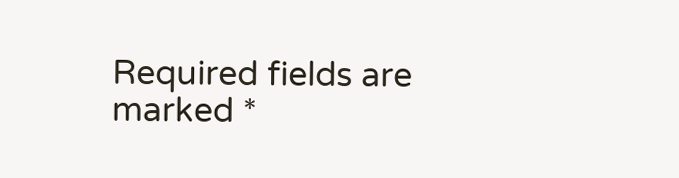Required fields are marked *